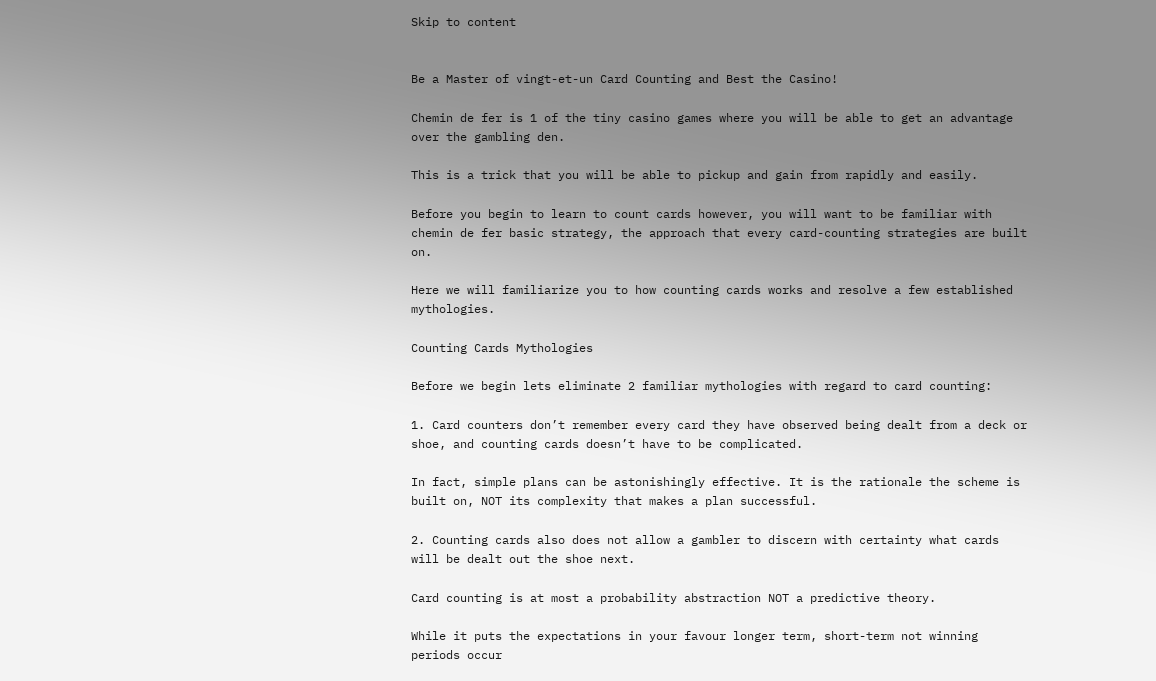Skip to content


Be a Master of vingt-et-un Card Counting and Best the Casino!

Chemin de fer is 1 of the tiny casino games where you will be able to get an advantage over the gambling den.

This is a trick that you will be able to pickup and gain from rapidly and easily.

Before you begin to learn to count cards however, you will want to be familiar with chemin de fer basic strategy, the approach that every card-counting strategies are built on.

Here we will familiarize you to how counting cards works and resolve a few established mythologies.

Counting Cards Mythologies

Before we begin lets eliminate 2 familiar mythologies with regard to card counting:

1. Card counters don’t remember every card they have observed being dealt from a deck or shoe, and counting cards doesn’t have to be complicated.

In fact, simple plans can be astonishingly effective. It is the rationale the scheme is built on, NOT its complexity that makes a plan successful.

2. Counting cards also does not allow a gambler to discern with certainty what cards will be dealt out the shoe next.

Card counting is at most a probability abstraction NOT a predictive theory.

While it puts the expectations in your favour longer term, short-term not winning periods occur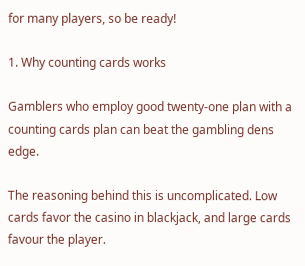for many players, so be ready!

1. Why counting cards works

Gamblers who employ good twenty-one plan with a counting cards plan can beat the gambling dens edge.

The reasoning behind this is uncomplicated. Low cards favor the casino in blackjack, and large cards favour the player.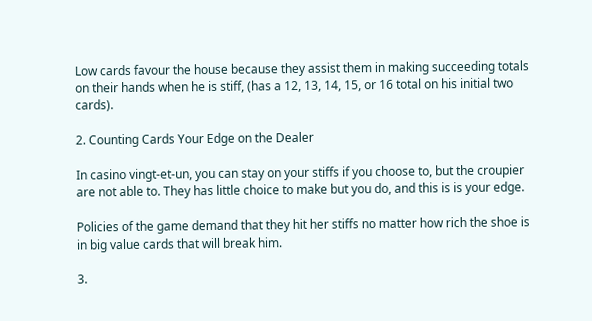Low cards favour the house because they assist them in making succeeding totals on their hands when he is stiff, (has a 12, 13, 14, 15, or 16 total on his initial two cards).

2. Counting Cards Your Edge on the Dealer

In casino vingt-et-un, you can stay on your stiffs if you choose to, but the croupier are not able to. They has little choice to make but you do, and this is is your edge.

Policies of the game demand that they hit her stiffs no matter how rich the shoe is in big value cards that will break him.

3.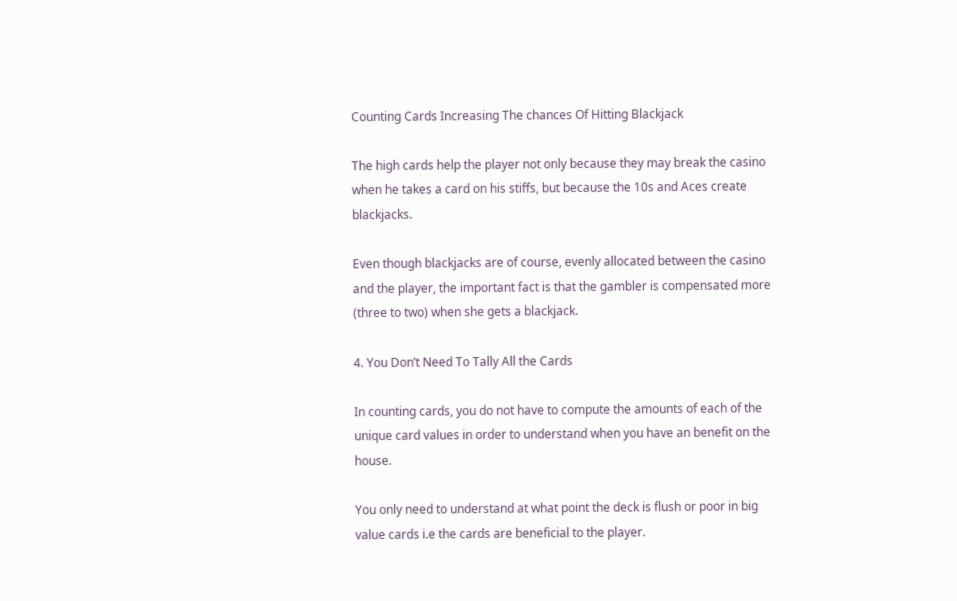Counting Cards Increasing The chances Of Hitting Blackjack

The high cards help the player not only because they may break the casino when he takes a card on his stiffs, but because the 10s and Aces create blackjacks.

Even though blackjacks are of course, evenly allocated between the casino and the player, the important fact is that the gambler is compensated more (three to two) when she gets a blackjack.

4. You Don’t Need To Tally All the Cards

In counting cards, you do not have to compute the amounts of each of the unique card values in order to understand when you have an benefit on the house.

You only need to understand at what point the deck is flush or poor in big value cards i.e the cards are beneficial to the player.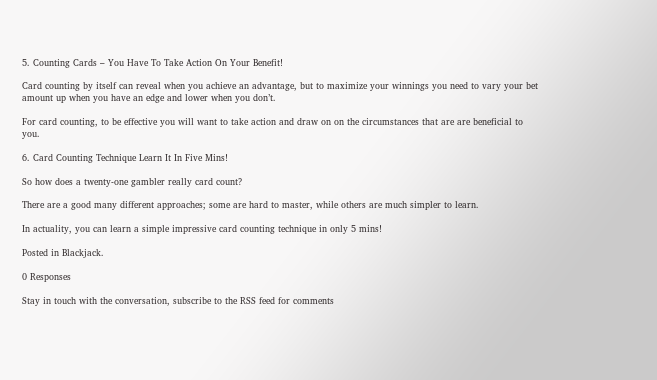5. Counting Cards – You Have To Take Action On Your Benefit!

Card counting by itself can reveal when you achieve an advantage, but to maximize your winnings you need to vary your bet amount up when you have an edge and lower when you don’t.

For card counting, to be effective you will want to take action and draw on on the circumstances that are are beneficial to you.

6. Card Counting Technique Learn It In Five Mins!

So how does a twenty-one gambler really card count?

There are a good many different approaches; some are hard to master, while others are much simpler to learn.

In actuality, you can learn a simple impressive card counting technique in only 5 mins!

Posted in Blackjack.

0 Responses

Stay in touch with the conversation, subscribe to the RSS feed for comments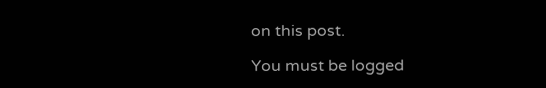on this post.

You must be logged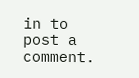in to post a comment.